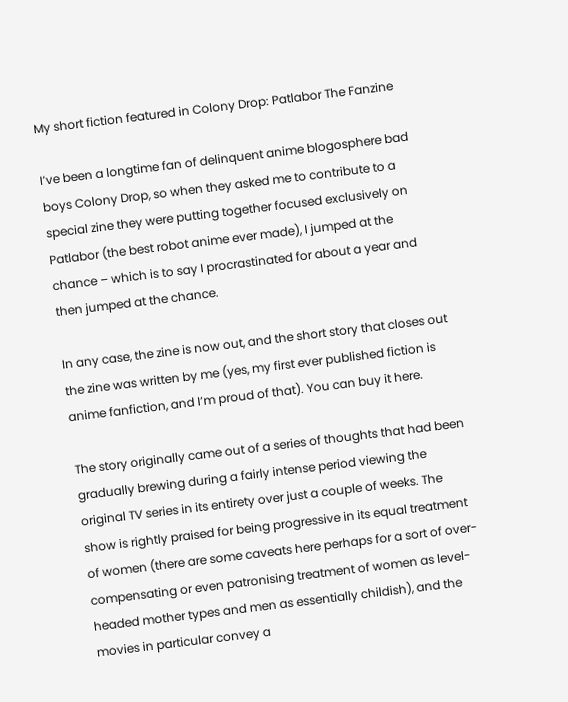My short fiction featured in Colony Drop: Patlabor The Fanzine

I’ve been a longtime fan of delinquent anime blogosphere bad boys Colony Drop, so when they asked me to contribute to a special zine they were putting together focused exclusively on Patlabor (the best robot anime ever made), I jumped at the chance – which is to say I procrastinated for about a year and then jumped at the chance.

In any case, the zine is now out, and the short story that closes out the zine was written by me (yes, my first ever published fiction is anime fanfiction, and I’m proud of that). You can buy it here.

The story originally came out of a series of thoughts that had been gradually brewing during a fairly intense period viewing the original TV series in its entirety over just a couple of weeks. The show is rightly praised for being progressive in its equal treatment of women (there are some caveats here perhaps for a sort of over-compensating or even patronising treatment of women as level-headed mother types and men as essentially childish), and the movies in particular convey a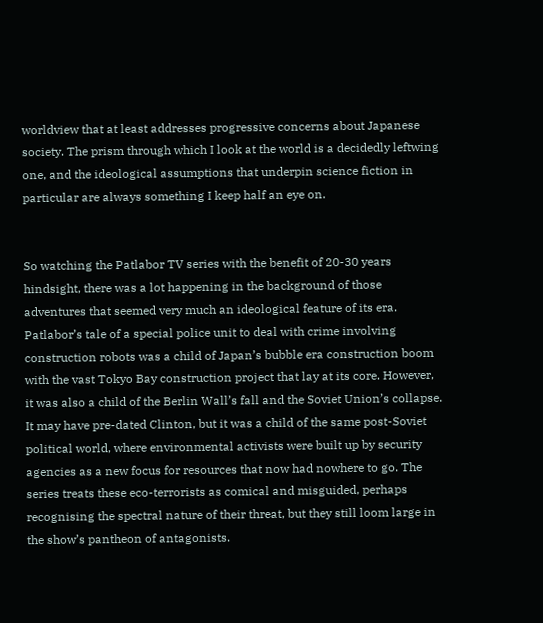worldview that at least addresses progressive concerns about Japanese society. The prism through which I look at the world is a decidedly leftwing one, and the ideological assumptions that underpin science fiction in particular are always something I keep half an eye on.


So watching the Patlabor TV series with the benefit of 20-30 years hindsight, there was a lot happening in the background of those adventures that seemed very much an ideological feature of its era. Patlabor’s tale of a special police unit to deal with crime involving construction robots was a child of Japan’s bubble era construction boom with the vast Tokyo Bay construction project that lay at its core. However, it was also a child of the Berlin Wall’s fall and the Soviet Union’s collapse. It may have pre-dated Clinton, but it was a child of the same post-Soviet political world, where environmental activists were built up by security agencies as a new focus for resources that now had nowhere to go. The series treats these eco-terrorists as comical and misguided, perhaps recognising the spectral nature of their threat, but they still loom large in the show’s pantheon of antagonists.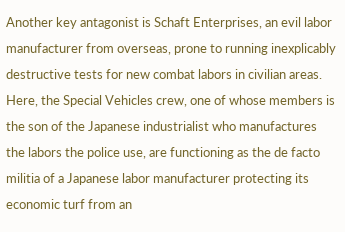Another key antagonist is Schaft Enterprises, an evil labor manufacturer from overseas, prone to running inexplicably destructive tests for new combat labors in civilian areas. Here, the Special Vehicles crew, one of whose members is the son of the Japanese industrialist who manufactures the labors the police use, are functioning as the de facto militia of a Japanese labor manufacturer protecting its economic turf from an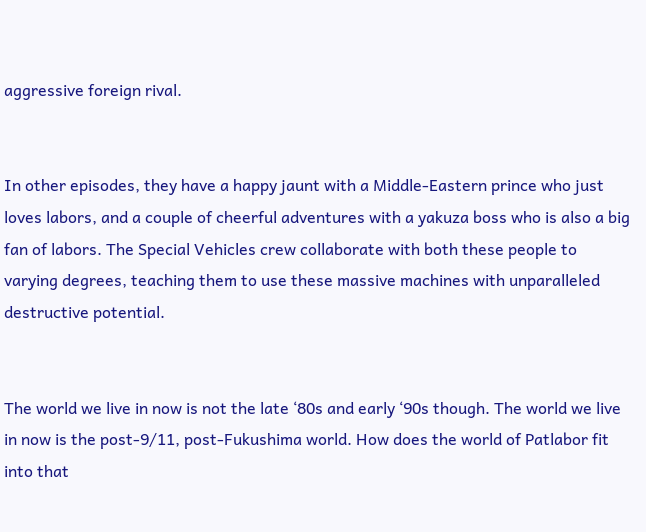aggressive foreign rival.


In other episodes, they have a happy jaunt with a Middle-Eastern prince who just loves labors, and a couple of cheerful adventures with a yakuza boss who is also a big fan of labors. The Special Vehicles crew collaborate with both these people to varying degrees, teaching them to use these massive machines with unparalleled destructive potential.


The world we live in now is not the late ‘80s and early ‘90s though. The world we live in now is the post-9/11, post-Fukushima world. How does the world of Patlabor fit into that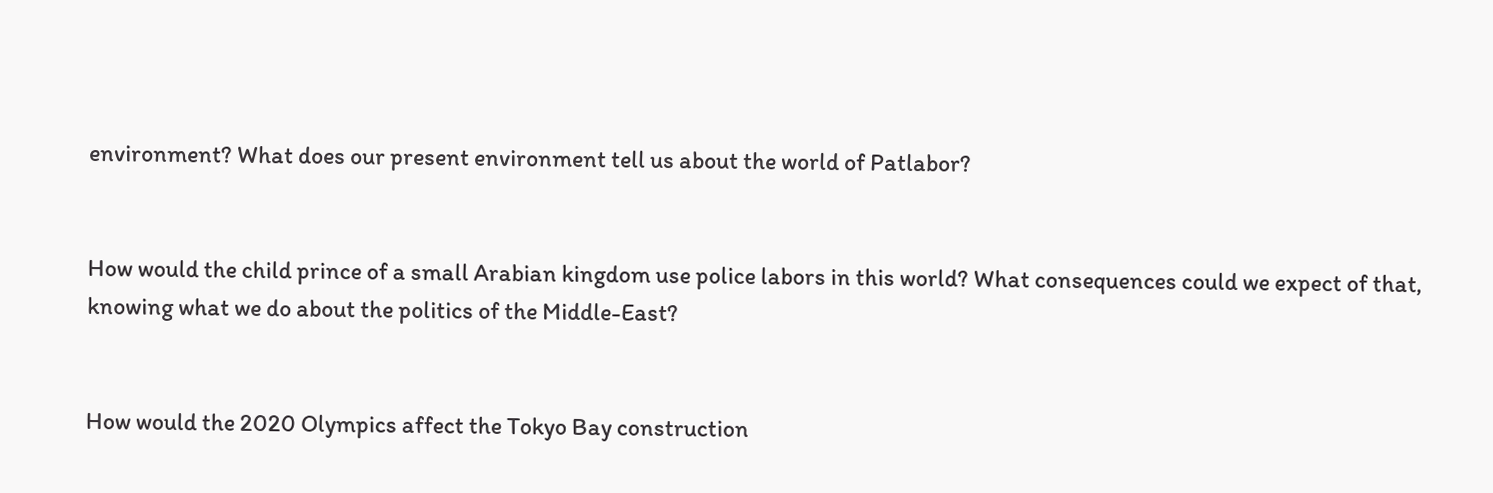environment? What does our present environment tell us about the world of Patlabor?


How would the child prince of a small Arabian kingdom use police labors in this world? What consequences could we expect of that, knowing what we do about the politics of the Middle-East?


How would the 2020 Olympics affect the Tokyo Bay construction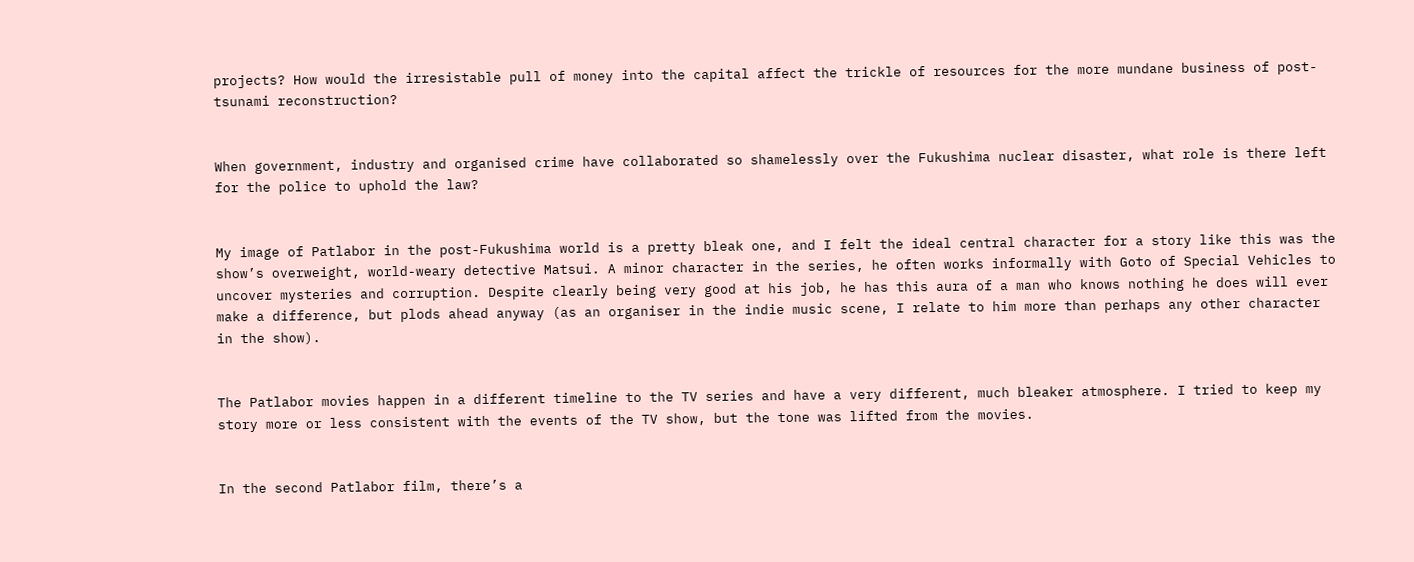projects? How would the irresistable pull of money into the capital affect the trickle of resources for the more mundane business of post-tsunami reconstruction?


When government, industry and organised crime have collaborated so shamelessly over the Fukushima nuclear disaster, what role is there left for the police to uphold the law?


My image of Patlabor in the post-Fukushima world is a pretty bleak one, and I felt the ideal central character for a story like this was the show’s overweight, world-weary detective Matsui. A minor character in the series, he often works informally with Goto of Special Vehicles to uncover mysteries and corruption. Despite clearly being very good at his job, he has this aura of a man who knows nothing he does will ever make a difference, but plods ahead anyway (as an organiser in the indie music scene, I relate to him more than perhaps any other character in the show).


The Patlabor movies happen in a different timeline to the TV series and have a very different, much bleaker atmosphere. I tried to keep my story more or less consistent with the events of the TV show, but the tone was lifted from the movies.


In the second Patlabor film, there’s a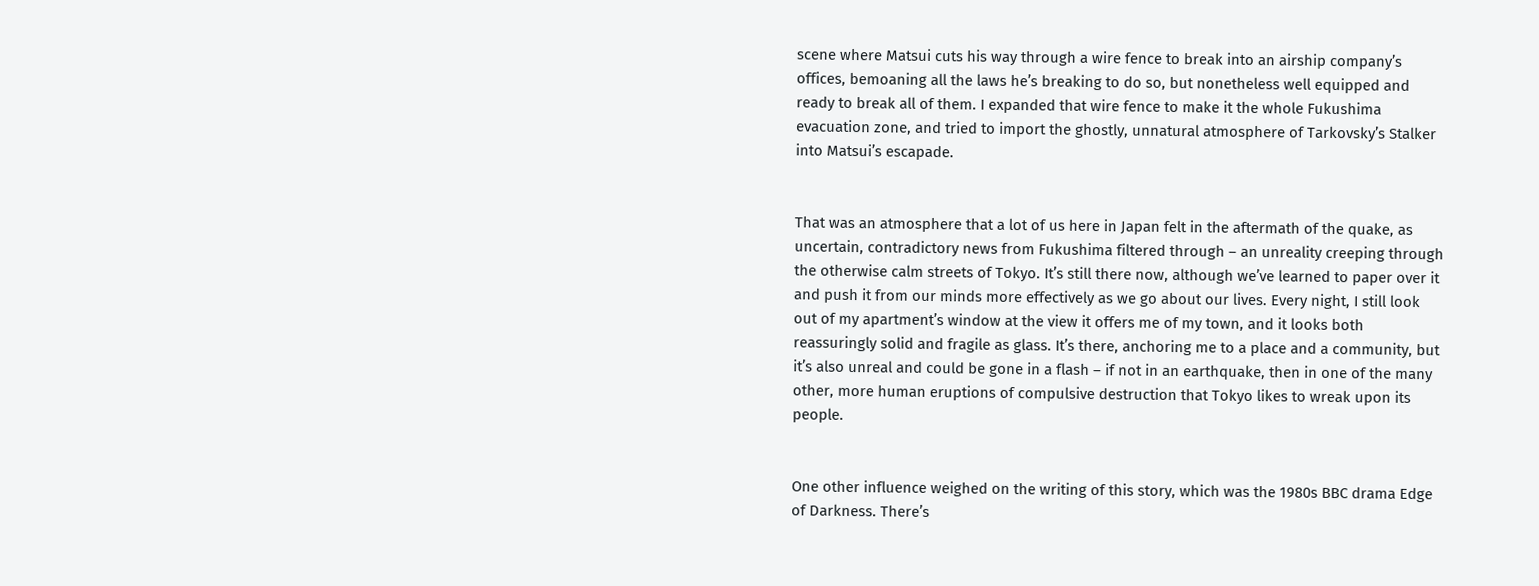scene where Matsui cuts his way through a wire fence to break into an airship company’s offices, bemoaning all the laws he’s breaking to do so, but nonetheless well equipped and ready to break all of them. I expanded that wire fence to make it the whole Fukushima evacuation zone, and tried to import the ghostly, unnatural atmosphere of Tarkovsky’s Stalker into Matsui’s escapade.


That was an atmosphere that a lot of us here in Japan felt in the aftermath of the quake, as uncertain, contradictory news from Fukushima filtered through – an unreality creeping through the otherwise calm streets of Tokyo. It’s still there now, although we’ve learned to paper over it and push it from our minds more effectively as we go about our lives. Every night, I still look out of my apartment’s window at the view it offers me of my town, and it looks both reassuringly solid and fragile as glass. It’s there, anchoring me to a place and a community, but it’s also unreal and could be gone in a flash – if not in an earthquake, then in one of the many other, more human eruptions of compulsive destruction that Tokyo likes to wreak upon its people.


One other influence weighed on the writing of this story, which was the 1980s BBC drama Edge of Darkness. There’s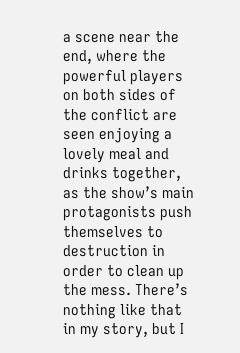a scene near the end, where the powerful players on both sides of the conflict are seen enjoying a lovely meal and drinks together, as the show’s main protagonists push themselves to destruction in order to clean up the mess. There’s nothing like that in my story, but I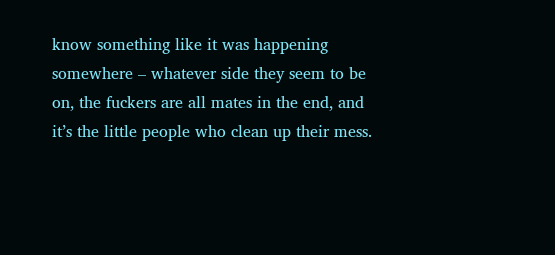know something like it was happening somewhere – whatever side they seem to be on, the fuckers are all mates in the end, and it’s the little people who clean up their mess.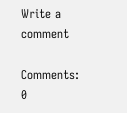Write a comment

Comments: 0